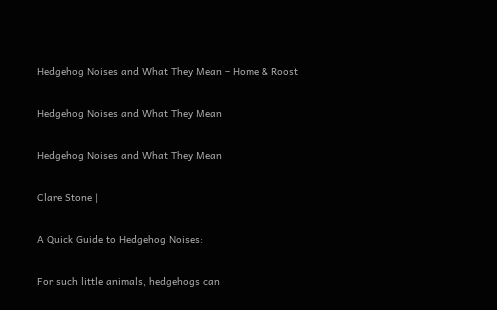Hedgehog Noises and What They Mean – Home & Roost

Hedgehog Noises and What They Mean

Hedgehog Noises and What They Mean

Clare Stone |

A Quick Guide to Hedgehog Noises:

For such little animals, hedgehogs can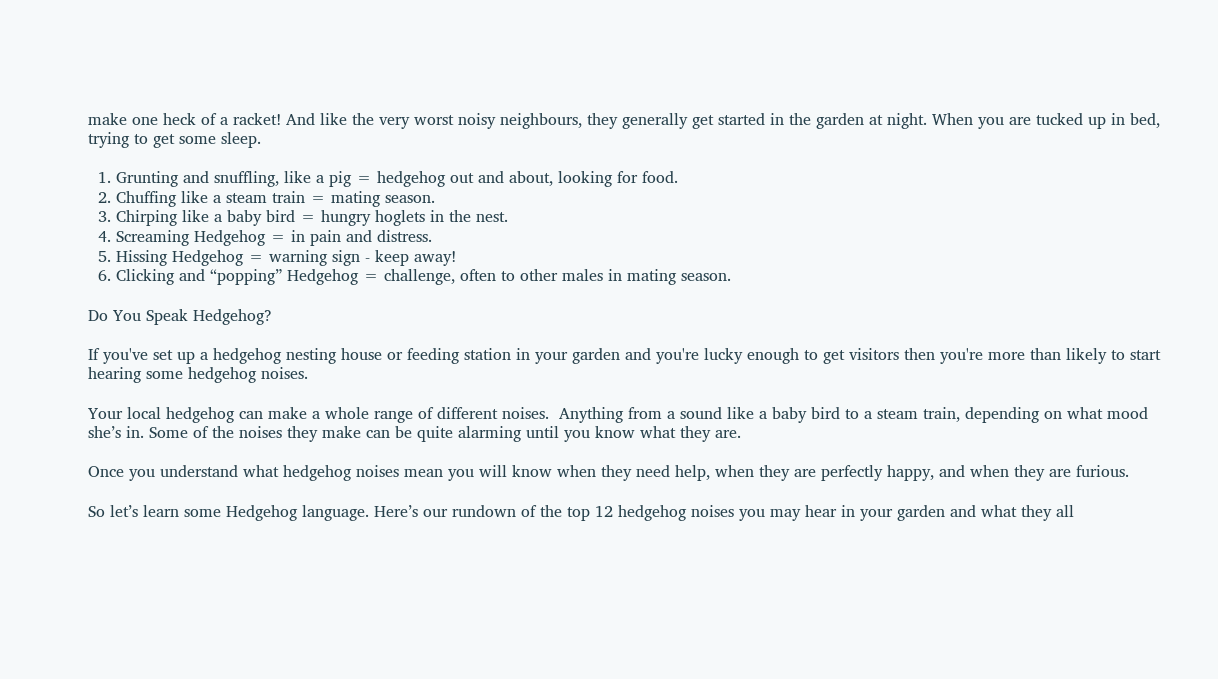make one heck of a racket! And like the very worst noisy neighbours, they generally get started in the garden at night. When you are tucked up in bed, trying to get some sleep.

  1. Grunting and snuffling, like a pig = hedgehog out and about, looking for food.
  2. Chuffing like a steam train = mating season.
  3. Chirping like a baby bird = hungry hoglets in the nest.
  4. Screaming Hedgehog = in pain and distress.
  5. Hissing Hedgehog = warning sign - keep away!
  6. Clicking and “popping” Hedgehog = challenge, often to other males in mating season.

Do You Speak Hedgehog?

If you've set up a hedgehog nesting house or feeding station in your garden and you're lucky enough to get visitors then you're more than likely to start hearing some hedgehog noises.

Your local hedgehog can make a whole range of different noises.  Anything from a sound like a baby bird to a steam train, depending on what mood she’s in. Some of the noises they make can be quite alarming until you know what they are.

Once you understand what hedgehog noises mean you will know when they need help, when they are perfectly happy, and when they are furious.

So let’s learn some Hedgehog language. Here’s our rundown of the top 12 hedgehog noises you may hear in your garden and what they all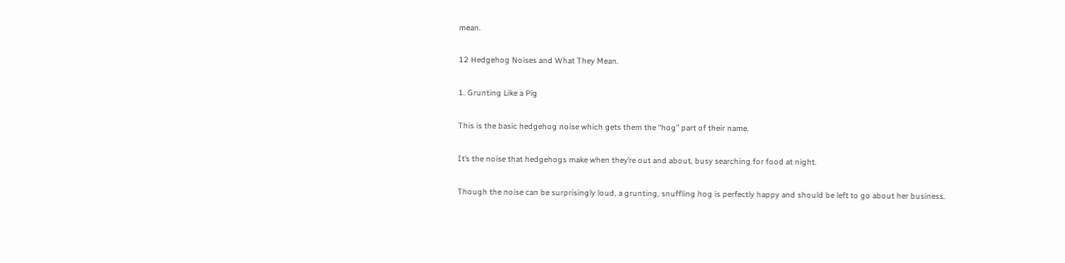mean.

12 Hedgehog Noises and What They Mean.

1. Grunting Like a Pig

This is the basic hedgehog noise which gets them the “hog” part of their name.

It’s the noise that hedgehogs make when they’re out and about, busy searching for food at night.

Though the noise can be surprisingly loud, a grunting, snuffling hog is perfectly happy and should be left to go about her business.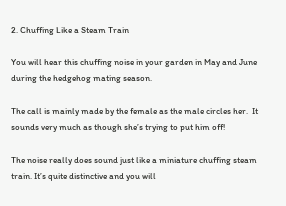2. Chuffing Like a Steam Train

You will hear this chuffing noise in your garden in May and June during the hedgehog mating season.

The call is mainly made by the female as the male circles her.  It sounds very much as though she’s trying to put him off!

The noise really does sound just like a miniature chuffing steam train. It’s quite distinctive and you will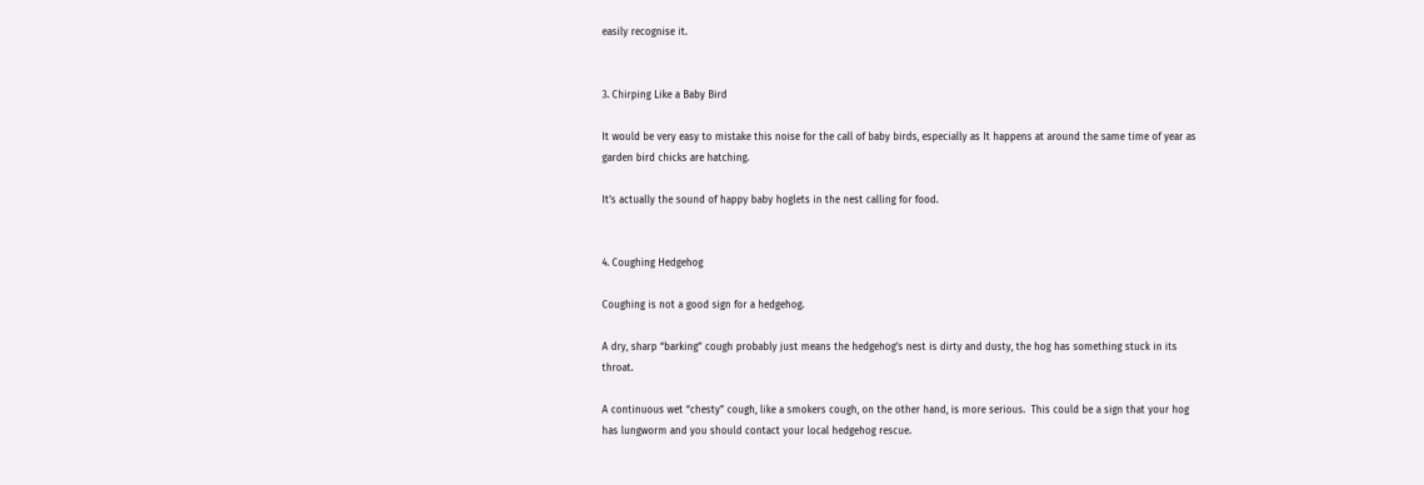easily recognise it.


3. Chirping Like a Baby Bird

It would be very easy to mistake this noise for the call of baby birds, especially as It happens at around the same time of year as garden bird chicks are hatching.

It’s actually the sound of happy baby hoglets in the nest calling for food.


4. Coughing Hedgehog

Coughing is not a good sign for a hedgehog.

A dry, sharp “barking” cough probably just means the hedgehog’s nest is dirty and dusty, the hog has something stuck in its throat.

A continuous wet “chesty” cough, like a smokers cough, on the other hand, is more serious.  This could be a sign that your hog has lungworm and you should contact your local hedgehog rescue.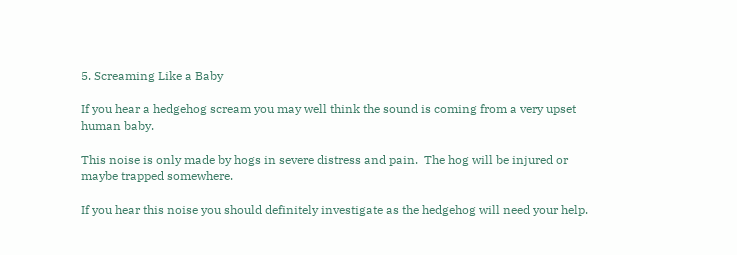5. Screaming Like a Baby

If you hear a hedgehog scream you may well think the sound is coming from a very upset human baby.

This noise is only made by hogs in severe distress and pain.  The hog will be injured or maybe trapped somewhere.

If you hear this noise you should definitely investigate as the hedgehog will need your help.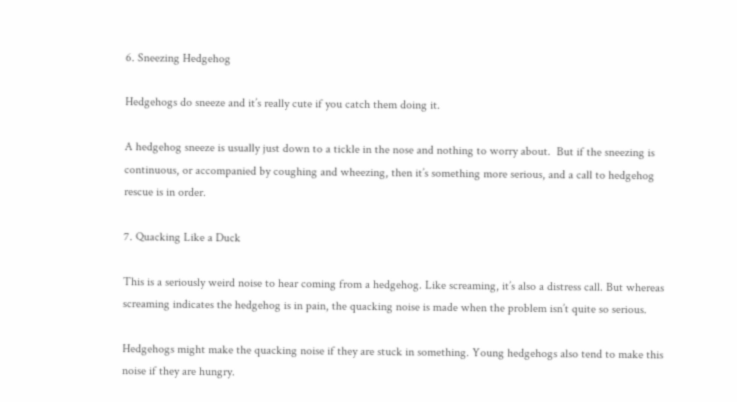6. Sneezing Hedgehog

Hedgehogs do sneeze and it’s really cute if you catch them doing it.

A hedgehog sneeze is usually just down to a tickle in the nose and nothing to worry about.  But if the sneezing is continuous, or accompanied by coughing and wheezing, then it’s something more serious, and a call to hedgehog rescue is in order.

7. Quacking Like a Duck

This is a seriously weird noise to hear coming from a hedgehog. Like screaming, it’s also a distress call. But whereas screaming indicates the hedgehog is in pain, the quacking noise is made when the problem isn’t quite so serious.

Hedgehogs might make the quacking noise if they are stuck in something. Young hedgehogs also tend to make this noise if they are hungry.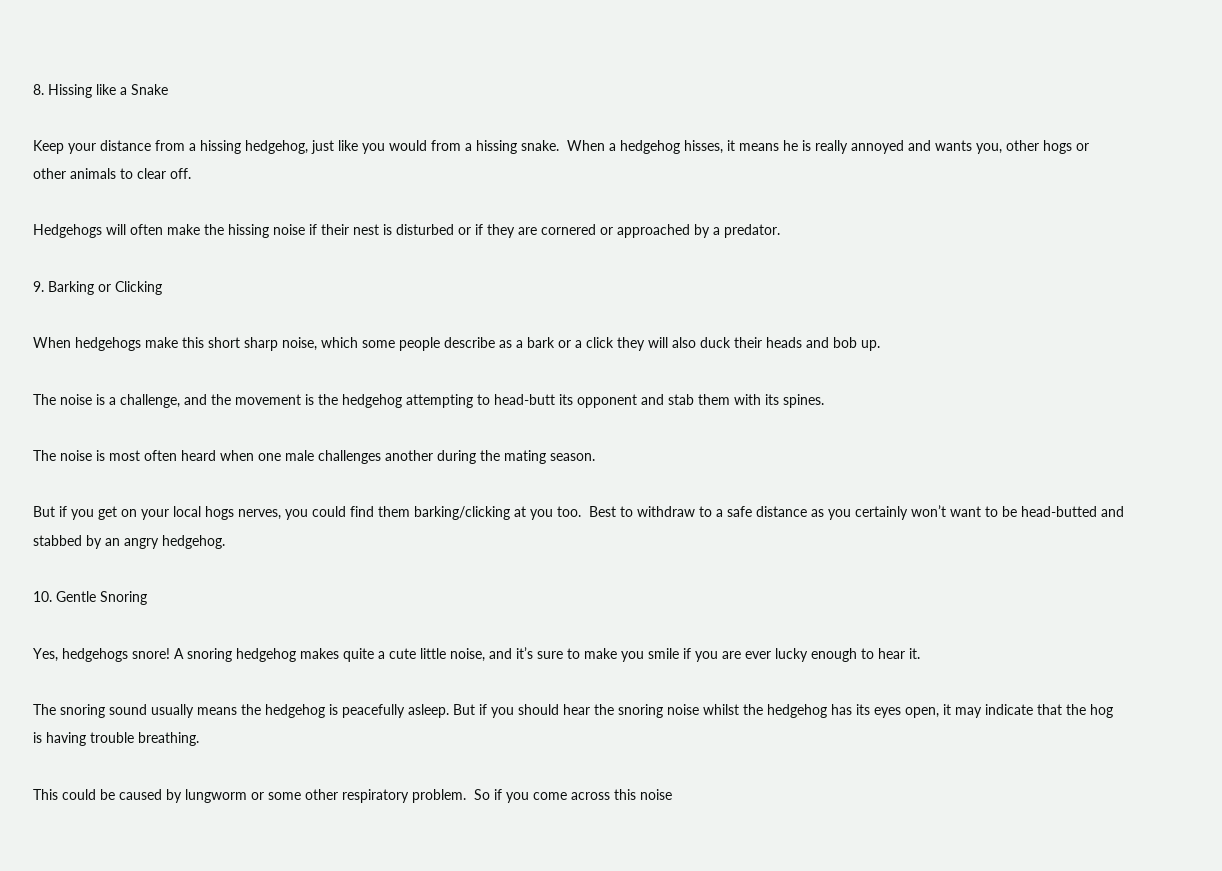8. Hissing like a Snake

Keep your distance from a hissing hedgehog, just like you would from a hissing snake.  When a hedgehog hisses, it means he is really annoyed and wants you, other hogs or other animals to clear off.

Hedgehogs will often make the hissing noise if their nest is disturbed or if they are cornered or approached by a predator.

9. Barking or Clicking

When hedgehogs make this short sharp noise, which some people describe as a bark or a click they will also duck their heads and bob up.

The noise is a challenge, and the movement is the hedgehog attempting to head-butt its opponent and stab them with its spines.

The noise is most often heard when one male challenges another during the mating season.

But if you get on your local hogs nerves, you could find them barking/clicking at you too.  Best to withdraw to a safe distance as you certainly won’t want to be head-butted and stabbed by an angry hedgehog.

10. Gentle Snoring

Yes, hedgehogs snore! A snoring hedgehog makes quite a cute little noise, and it’s sure to make you smile if you are ever lucky enough to hear it.

The snoring sound usually means the hedgehog is peacefully asleep. But if you should hear the snoring noise whilst the hedgehog has its eyes open, it may indicate that the hog is having trouble breathing.

This could be caused by lungworm or some other respiratory problem.  So if you come across this noise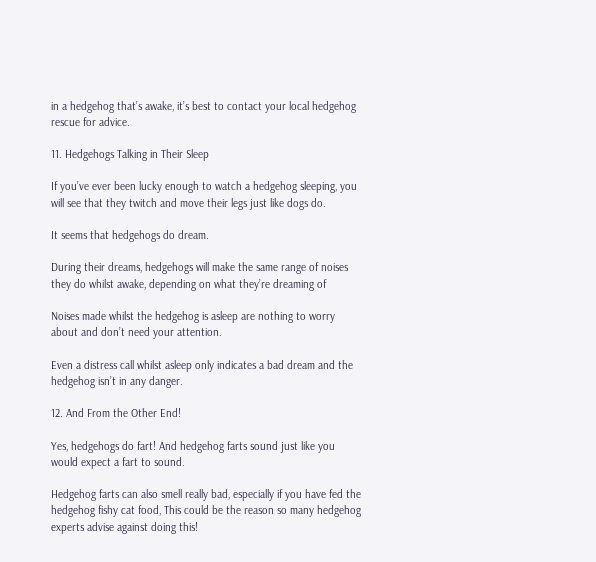in a hedgehog that’s awake, it’s best to contact your local hedgehog rescue for advice.

11. Hedgehogs Talking in Their Sleep

If you’ve ever been lucky enough to watch a hedgehog sleeping, you will see that they twitch and move their legs just like dogs do.

It seems that hedgehogs do dream.

During their dreams, hedgehogs will make the same range of noises they do whilst awake, depending on what they’re dreaming of

Noises made whilst the hedgehog is asleep are nothing to worry about and don’t need your attention.

Even a distress call whilst asleep only indicates a bad dream and the hedgehog isn’t in any danger.

12. And From the Other End!

Yes, hedgehogs do fart! And hedgehog farts sound just like you would expect a fart to sound.

Hedgehog farts can also smell really bad, especially if you have fed the hedgehog fishy cat food, This could be the reason so many hedgehog experts advise against doing this!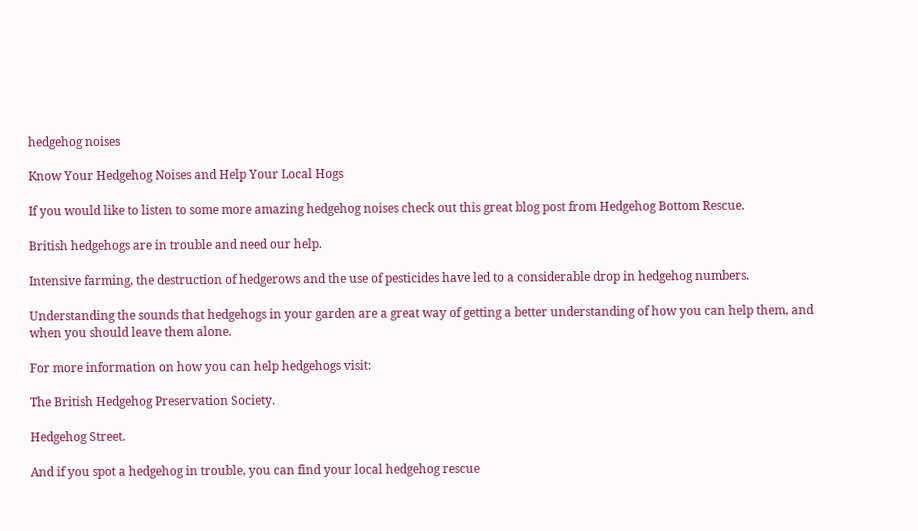hedgehog noises

Know Your Hedgehog Noises and Help Your Local Hogs

If you would like to listen to some more amazing hedgehog noises check out this great blog post from Hedgehog Bottom Rescue.

British hedgehogs are in trouble and need our help.

Intensive farming, the destruction of hedgerows and the use of pesticides have led to a considerable drop in hedgehog numbers.

Understanding the sounds that hedgehogs in your garden are a great way of getting a better understanding of how you can help them, and when you should leave them alone.

For more information on how you can help hedgehogs visit:

The British Hedgehog Preservation Society.

Hedgehog Street.

And if you spot a hedgehog in trouble, you can find your local hedgehog rescue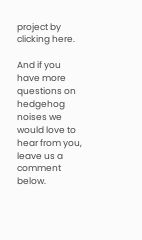project by clicking here.

And if you have more questions on hedgehog noises we would love to hear from you, leave us a comment below.